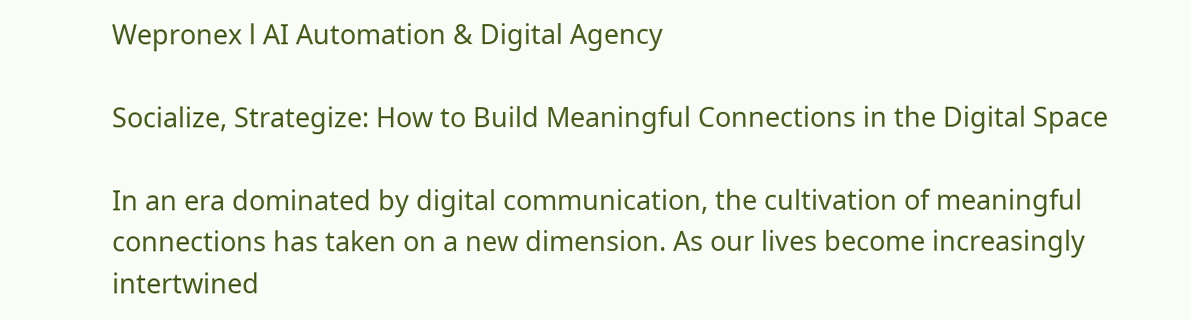Wepronex l AI Automation & Digital Agency

Socialize, Strategize: How to Build Meaningful Connections in the Digital Space

In an era dominated by digital communication, the cultivation of meaningful connections has taken on a new dimension. As our lives become increasingly intertwined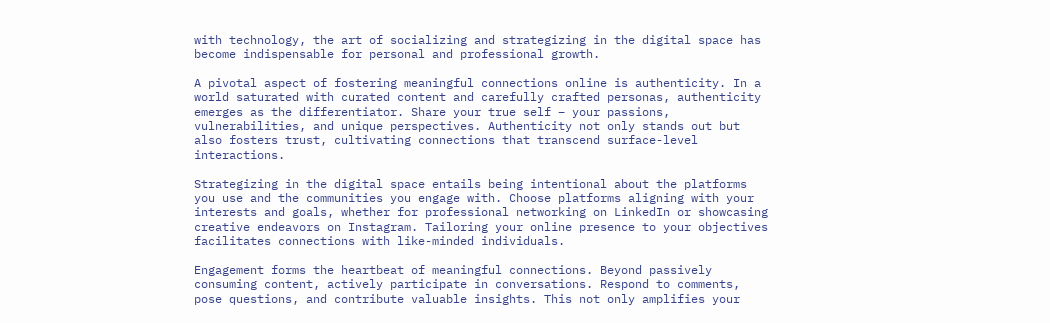with technology, the art of socializing and strategizing in the digital space has become indispensable for personal and professional growth.

A pivotal aspect of fostering meaningful connections online is authenticity. In a world saturated with curated content and carefully crafted personas, authenticity emerges as the differentiator. Share your true self – your passions, vulnerabilities, and unique perspectives. Authenticity not only stands out but also fosters trust, cultivating connections that transcend surface-level interactions.

Strategizing in the digital space entails being intentional about the platforms you use and the communities you engage with. Choose platforms aligning with your interests and goals, whether for professional networking on LinkedIn or showcasing creative endeavors on Instagram. Tailoring your online presence to your objectives facilitates connections with like-minded individuals.

Engagement forms the heartbeat of meaningful connections. Beyond passively consuming content, actively participate in conversations. Respond to comments, pose questions, and contribute valuable insights. This not only amplifies your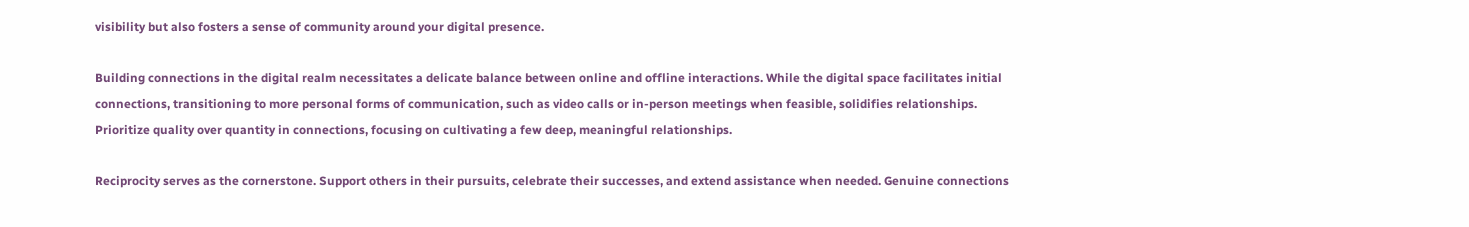visibility but also fosters a sense of community around your digital presence.

Building connections in the digital realm necessitates a delicate balance between online and offline interactions. While the digital space facilitates initial connections, transitioning to more personal forms of communication, such as video calls or in-person meetings when feasible, solidifies relationships. Prioritize quality over quantity in connections, focusing on cultivating a few deep, meaningful relationships.

Reciprocity serves as the cornerstone. Support others in their pursuits, celebrate their successes, and extend assistance when needed. Genuine connections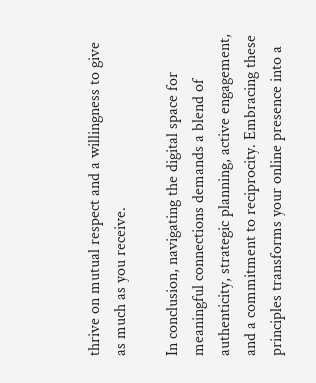thrive on mutual respect and a willingness to give as much as you receive.

In conclusion, navigating the digital space for meaningful connections demands a blend of authenticity, strategic planning, active engagement, and a commitment to reciprocity. Embracing these principles transforms your online presence into a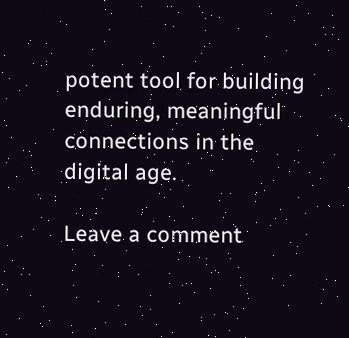potent tool for building enduring, meaningful connections in the digital age.

Leave a comment